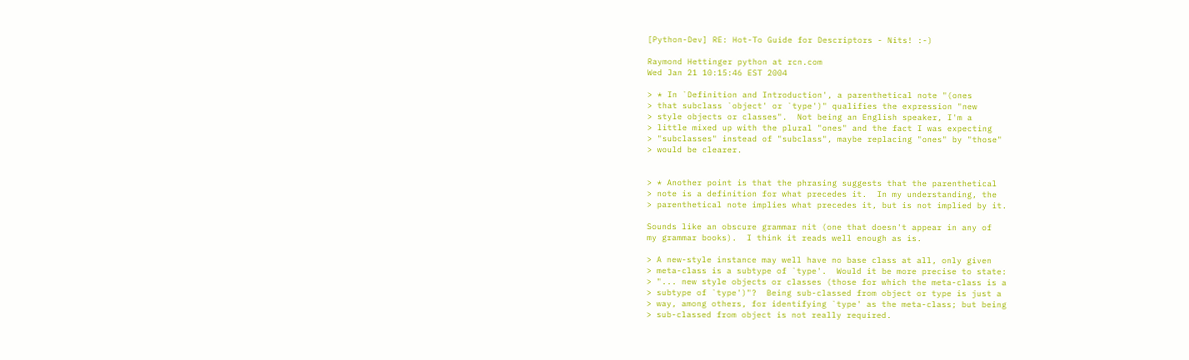[Python-Dev] RE: Hot-To Guide for Descriptors - Nits! :-)

Raymond Hettinger python at rcn.com
Wed Jan 21 10:15:46 EST 2004

> * In `Definition and Introduction', a parenthetical note "(ones
> that subclass `object' or `type')" qualifies the expression "new
> style objects or classes".  Not being an English speaker, I'm a
> little mixed up with the plural "ones" and the fact I was expecting
> "subclasses" instead of "subclass", maybe replacing "ones" by "those"
> would be clearer.


> * Another point is that the phrasing suggests that the parenthetical
> note is a definition for what precedes it.  In my understanding, the
> parenthetical note implies what precedes it, but is not implied by it.

Sounds like an obscure grammar nit (one that doesn't appear in any of
my grammar books).  I think it reads well enough as is.

> A new-style instance may well have no base class at all, only given
> meta-class is a subtype of `type'.  Would it be more precise to state:
> "... new style objects or classes (those for which the meta-class is a
> subtype of `type')"?  Being sub-classed from object or type is just a
> way, among others, for identifying `type' as the meta-class; but being
> sub-classed from object is not really required.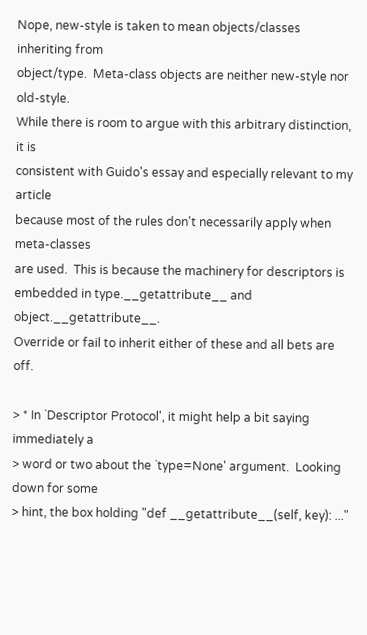Nope, new-style is taken to mean objects/classes inheriting from
object/type.  Meta-class objects are neither new-style nor old-style.
While there is room to argue with this arbitrary distinction, it is
consistent with Guido's essay and especially relevant to my article
because most of the rules don't necessarily apply when meta-classes
are used.  This is because the machinery for descriptors is
embedded in type.__getattribute__ and object.__getattribute__.
Override or fail to inherit either of these and all bets are off.

> * In `Descriptor Protocol', it might help a bit saying immediately a
> word or two about the `type=None' argument.  Looking down for some
> hint, the box holding "def __getattribute__(self, key): ..."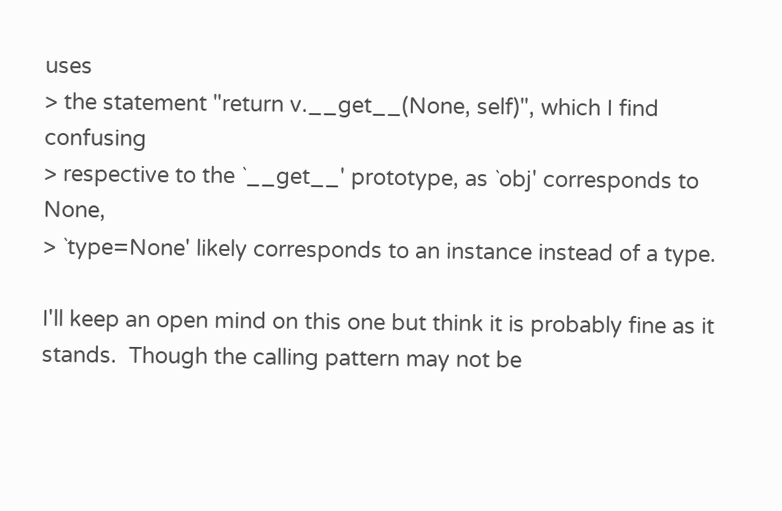uses
> the statement "return v.__get__(None, self)", which I find confusing
> respective to the `__get__' prototype, as `obj' corresponds to None,
> `type=None' likely corresponds to an instance instead of a type.

I'll keep an open mind on this one but think it is probably fine as it
stands.  Though the calling pattern may not be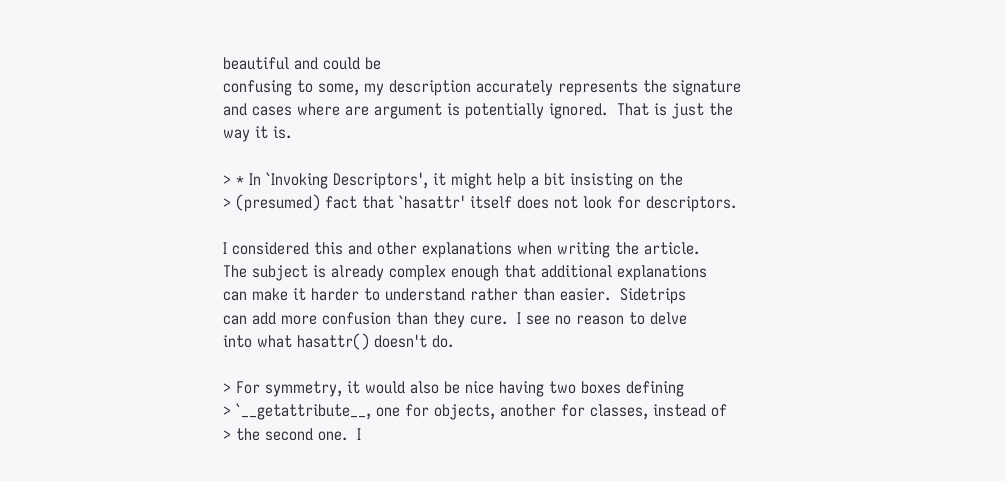beautiful and could be
confusing to some, my description accurately represents the signature
and cases where are argument is potentially ignored.  That is just the
way it is.

> * In `Invoking Descriptors', it might help a bit insisting on the
> (presumed) fact that `hasattr' itself does not look for descriptors.

I considered this and other explanations when writing the article.
The subject is already complex enough that additional explanations
can make it harder to understand rather than easier.  Sidetrips
can add more confusion than they cure.  I see no reason to delve
into what hasattr() doesn't do.

> For symmetry, it would also be nice having two boxes defining
> `__getattribute__, one for objects, another for classes, instead of
> the second one.  I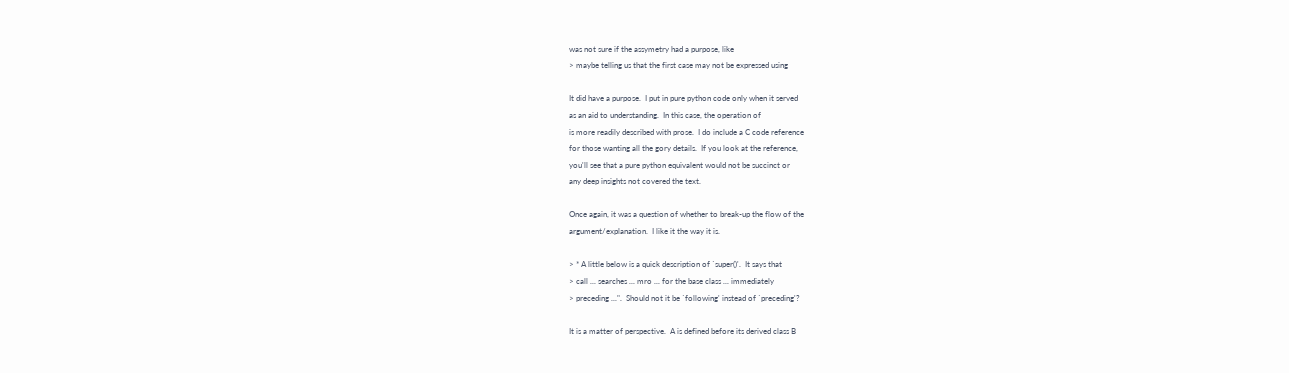was not sure if the assymetry had a purpose, like
> maybe telling us that the first case may not be expressed using

It did have a purpose.  I put in pure python code only when it served
as an aid to understanding.  In this case, the operation of
is more readily described with prose.  I do include a C code reference
for those wanting all the gory details.  If you look at the reference,
you'll see that a pure python equivalent would not be succinct or
any deep insights not covered the text.

Once again, it was a question of whether to break-up the flow of the
argument/explanation.  I like it the way it is.

> * A little below is a quick description of `super()'.  It says that
> call ... searches ... mro ... for the base class ... immediately
> preceding ...".  Should not it be `following' instead of `preceding'?

It is a matter of perspective.  A is defined before its derived class B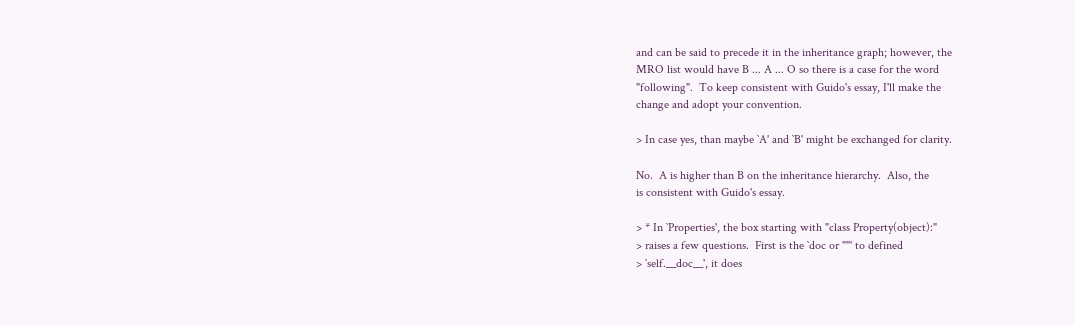and can be said to precede it in the inheritance graph; however, the
MRO list would have B ... A ... O so there is a case for the word
"following".  To keep consistent with Guido's essay, I'll make the
change and adopt your convention.

> In case yes, than maybe `A' and `B' might be exchanged for clarity.

No.  A is higher than B on the inheritance hierarchy.  Also, the
is consistent with Guido's essay.

> * In `Properties', the box starting with "class Property(object):"
> raises a few questions.  First is the `doc or ""' to defined
> `self.__doc__', it does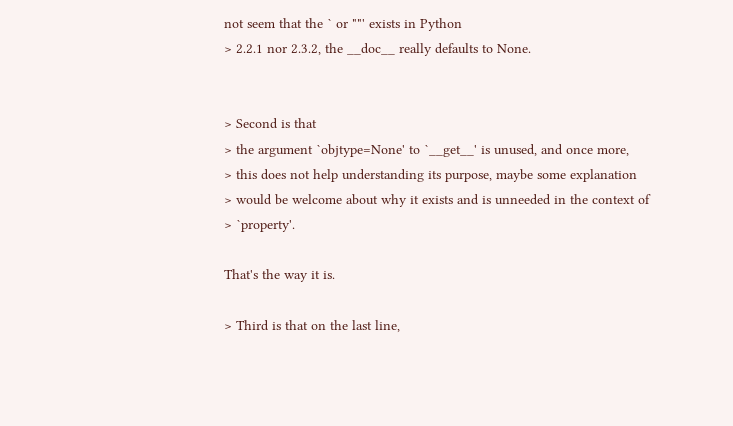not seem that the ` or ""' exists in Python
> 2.2.1 nor 2.3.2, the __doc__ really defaults to None.


> Second is that
> the argument `objtype=None' to `__get__' is unused, and once more,
> this does not help understanding its purpose, maybe some explanation
> would be welcome about why it exists and is unneeded in the context of
> `property'.

That's the way it is.

> Third is that on the last line,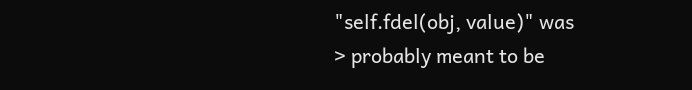"self.fdel(obj, value)" was
> probably meant to be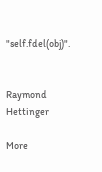"self.fdel(obj)".


Raymond Hettinger

More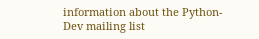information about the Python-Dev mailing list